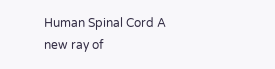Human Spinal Cord A new ray of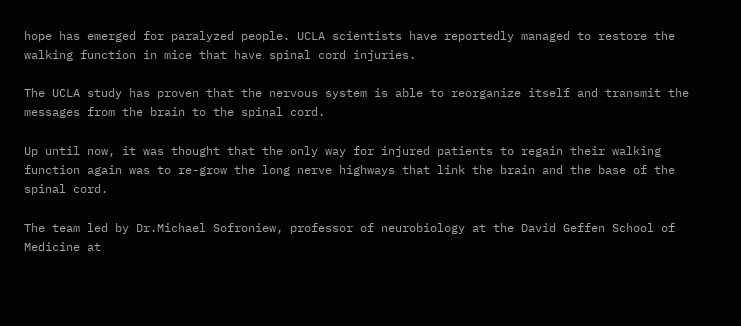hope has emerged for paralyzed people. UCLA scientists have reportedly managed to restore the walking function in mice that have spinal cord injuries.

The UCLA study has proven that the nervous system is able to reorganize itself and transmit the messages from the brain to the spinal cord.

Up until now, it was thought that the only way for injured patients to regain their walking function again was to re-grow the long nerve highways that link the brain and the base of the spinal cord.

The team led by Dr.Michael Sofroniew, professor of neurobiology at the David Geffen School of Medicine at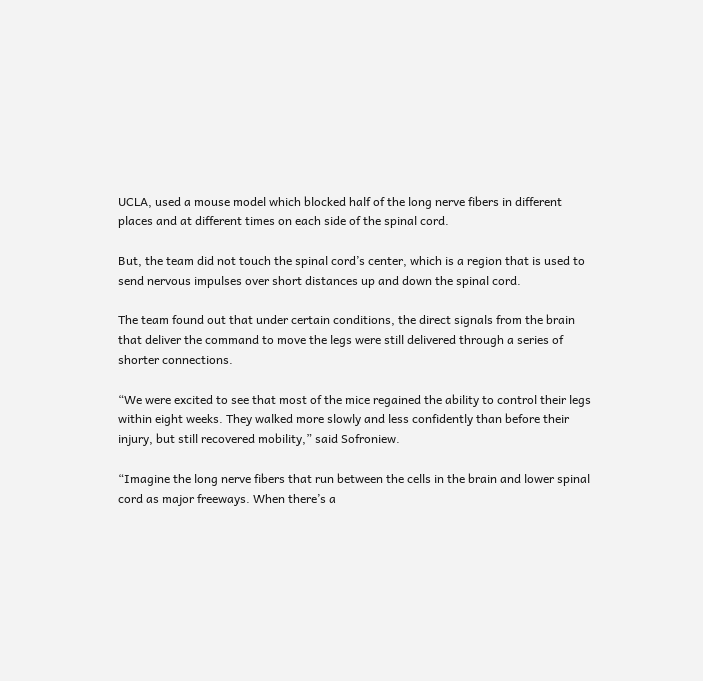UCLA, used a mouse model which blocked half of the long nerve fibers in different places and at different times on each side of the spinal cord.

But, the team did not touch the spinal cord’s center, which is a region that is used to send nervous impulses over short distances up and down the spinal cord.

The team found out that under certain conditions, the direct signals from the brain that deliver the command to move the legs were still delivered through a series of shorter connections.

“We were excited to see that most of the mice regained the ability to control their legs within eight weeks. They walked more slowly and less confidently than before their injury, but still recovered mobility,” said Sofroniew.

“Imagine the long nerve fibers that run between the cells in the brain and lower spinal cord as major freeways. When there’s a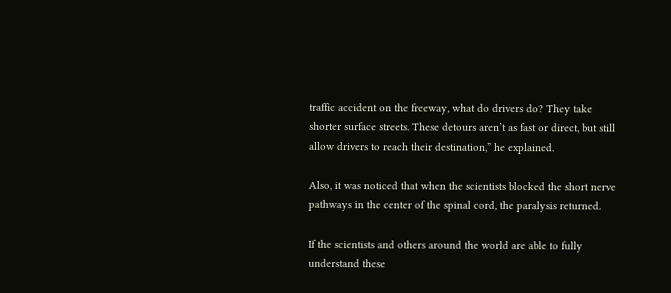traffic accident on the freeway, what do drivers do? They take shorter surface streets. These detours aren’t as fast or direct, but still allow drivers to reach their destination,” he explained.

Also, it was noticed that when the scientists blocked the short nerve pathways in the center of the spinal cord, the paralysis returned.

If the scientists and others around the world are able to fully understand these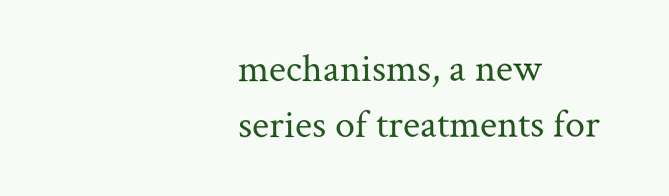mechanisms, a new series of treatments for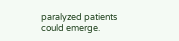paralyzed patients could emerge.